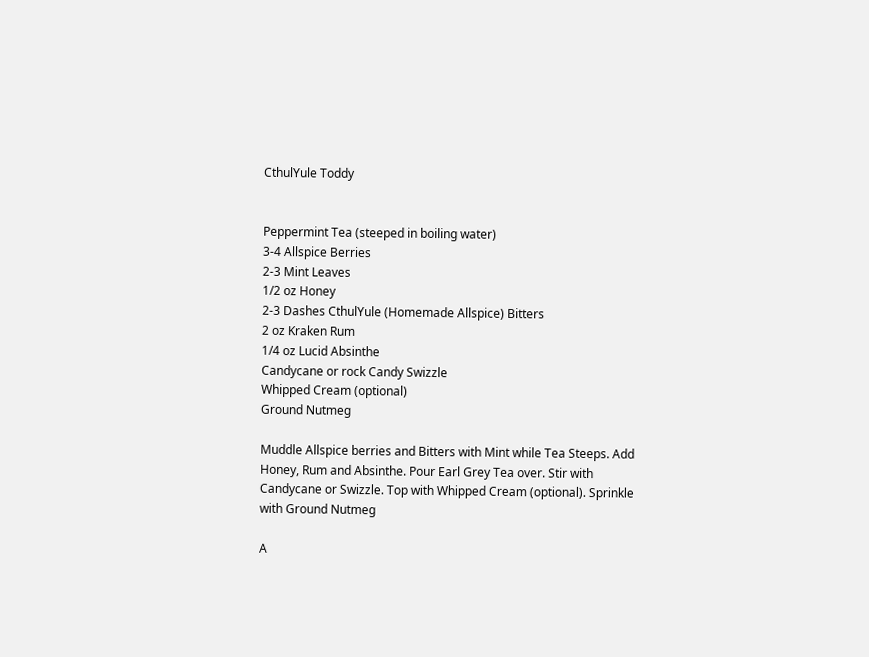CthulYule Toddy


Peppermint Tea (steeped in boiling water)
3-4 Allspice Berries
2-3 Mint Leaves
1/2 oz Honey
2-3 Dashes CthulYule (Homemade Allspice) Bitters
2 oz Kraken Rum
1/4 oz Lucid Absinthe
Candycane or rock Candy Swizzle
Whipped Cream (optional)
Ground Nutmeg

Muddle Allspice berries and Bitters with Mint while Tea Steeps. Add Honey, Rum and Absinthe. Pour Earl Grey Tea over. Stir with Candycane or Swizzle. Top with Whipped Cream (optional). Sprinkle with Ground Nutmeg

A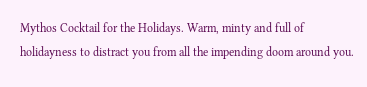Mythos Cocktail for the Holidays. Warm, minty and full of holidayness to distract you from all the impending doom around you.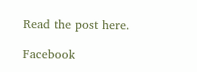Read the post here.

Facebook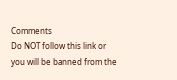Comments
Do NOT follow this link or you will be banned from the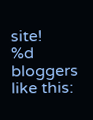site!
%d bloggers like this: